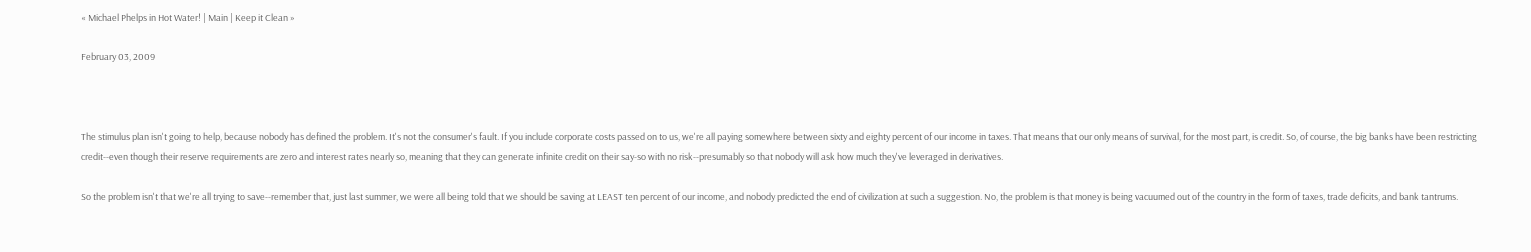« Michael Phelps in Hot Water! | Main | Keep it Clean »

February 03, 2009



The stimulus plan isn't going to help, because nobody has defined the problem. It's not the consumer's fault. If you include corporate costs passed on to us, we're all paying somewhere between sixty and eighty percent of our income in taxes. That means that our only means of survival, for the most part, is credit. So, of course, the big banks have been restricting credit--even though their reserve requirements are zero and interest rates nearly so, meaning that they can generate infinite credit on their say-so with no risk--presumably so that nobody will ask how much they've leveraged in derivatives.

So the problem isn't that we're all trying to save--remember that, just last summer, we were all being told that we should be saving at LEAST ten percent of our income, and nobody predicted the end of civilization at such a suggestion. No, the problem is that money is being vacuumed out of the country in the form of taxes, trade deficits, and bank tantrums.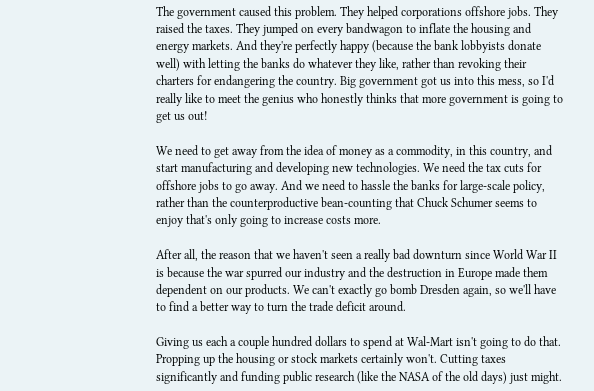The government caused this problem. They helped corporations offshore jobs. They raised the taxes. They jumped on every bandwagon to inflate the housing and energy markets. And they're perfectly happy (because the bank lobbyists donate well) with letting the banks do whatever they like, rather than revoking their charters for endangering the country. Big government got us into this mess, so I'd really like to meet the genius who honestly thinks that more government is going to get us out!

We need to get away from the idea of money as a commodity, in this country, and start manufacturing and developing new technologies. We need the tax cuts for offshore jobs to go away. And we need to hassle the banks for large-scale policy, rather than the counterproductive bean-counting that Chuck Schumer seems to enjoy that's only going to increase costs more.

After all, the reason that we haven't seen a really bad downturn since World War II is because the war spurred our industry and the destruction in Europe made them dependent on our products. We can't exactly go bomb Dresden again, so we'll have to find a better way to turn the trade deficit around.

Giving us each a couple hundred dollars to spend at Wal-Mart isn't going to do that. Propping up the housing or stock markets certainly won't. Cutting taxes significantly and funding public research (like the NASA of the old days) just might.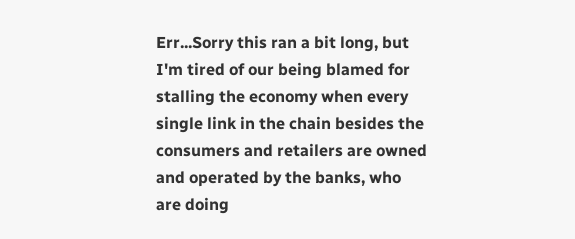Err...Sorry this ran a bit long, but I'm tired of our being blamed for stalling the economy when every single link in the chain besides the consumers and retailers are owned and operated by the banks, who are doing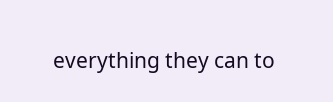everything they can to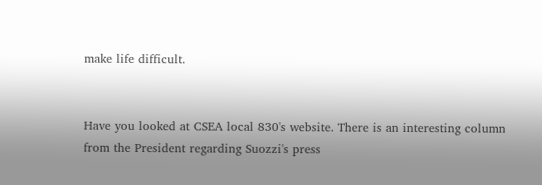make life difficult.


Have you looked at CSEA local 830's website. There is an interesting column from the President regarding Suozzi's press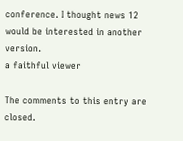conference. I thought news 12 would be interested in another version.
a faithful viewer

The comments to this entry are closed.